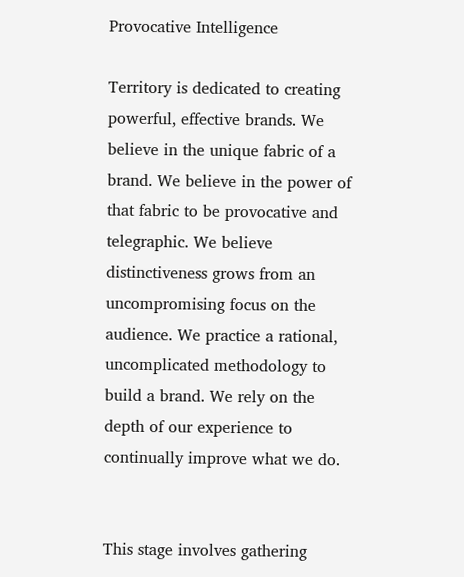Provocative Intelligence

Territory is dedicated to creating powerful, effective brands. We believe in the unique fabric of a brand. We believe in the power of that fabric to be provocative and telegraphic. We believe distinctiveness grows from an uncompromising focus on the audience. We practice a rational, uncomplicated methodology to build a brand. We rely on the depth of our experience to continually improve what we do.


This stage involves gathering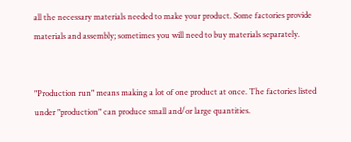all the necessary materials needed to make your product. Some factories provide materials and assembly; sometimes you will need to buy materials separately.


"Production run" means making a lot of one product at once. The factories listed under "production" can produce small and/or large quantities.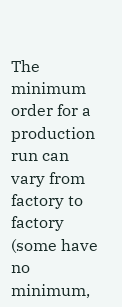The minimum order for a production run can vary from factory to factory (some have no minimum,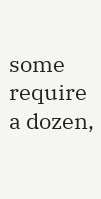some require a dozen,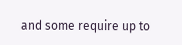and some require up to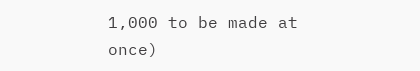1,000 to be made at once)